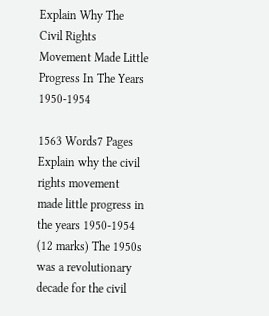Explain Why The Civil Rights Movement Made Little Progress In The Years 1950-1954

1563 Words7 Pages
Explain why the civil rights movement made little progress in the years 1950-1954 (12 marks) The 1950s was a revolutionary decade for the civil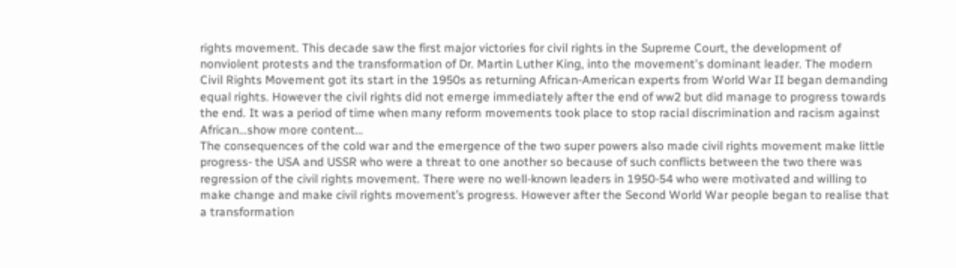rights movement. This decade saw the first major victories for civil rights in the Supreme Court, the development of nonviolent protests and the transformation of Dr. Martin Luther King, into the movement's dominant leader. The modern Civil Rights Movement got its start in the 1950s as returning African-American experts from World War II began demanding equal rights. However the civil rights did not emerge immediately after the end of ww2 but did manage to progress towards the end. It was a period of time when many reform movements took place to stop racial discrimination and racism against African…show more content…
The consequences of the cold war and the emergence of the two super powers also made civil rights movement make little progress- the USA and USSR who were a threat to one another so because of such conflicts between the two there was regression of the civil rights movement. There were no well-known leaders in 1950-54 who were motivated and willing to make change and make civil rights movement’s progress. However after the Second World War people began to realise that a transformation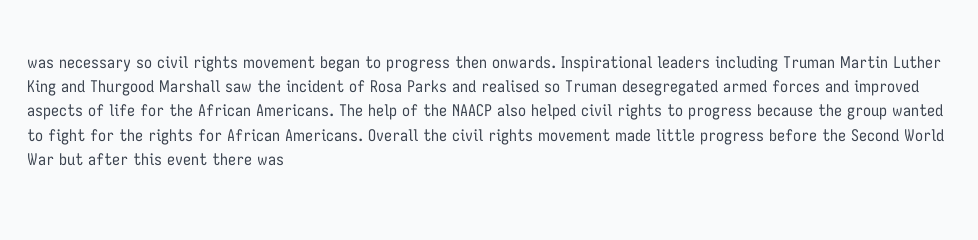was necessary so civil rights movement began to progress then onwards. Inspirational leaders including Truman Martin Luther King and Thurgood Marshall saw the incident of Rosa Parks and realised so Truman desegregated armed forces and improved aspects of life for the African Americans. The help of the NAACP also helped civil rights to progress because the group wanted to fight for the rights for African Americans. Overall the civil rights movement made little progress before the Second World War but after this event there was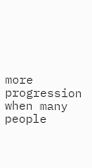more progression when many people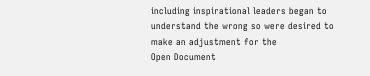including inspirational leaders began to understand the wrong so were desired to make an adjustment for the
Open Document